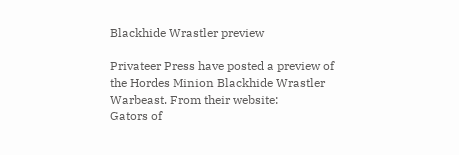Blackhide Wrastler preview

Privateer Press have posted a preview of the Hordes Minion Blackhide Wrastler Warbeast. From their website:
Gators of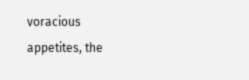voracious appetites, the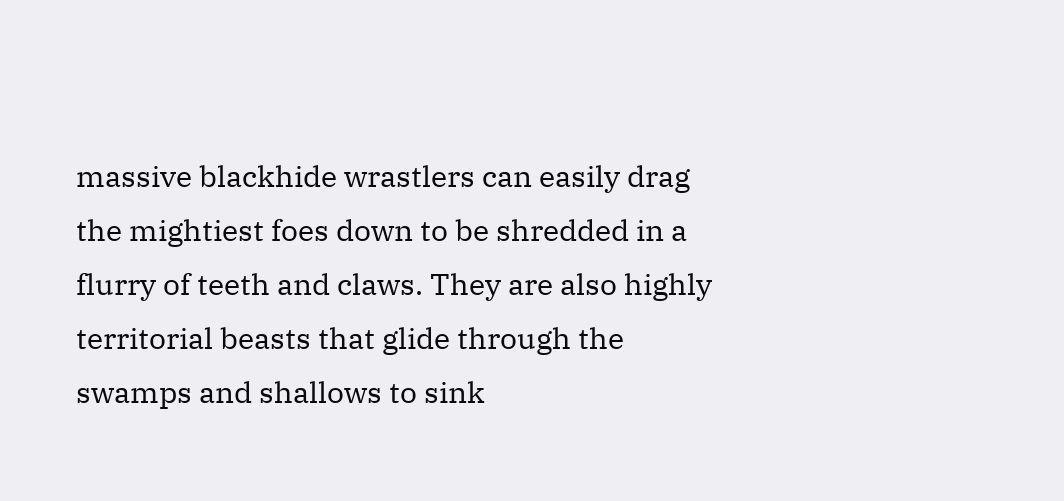massive blackhide wrastlers can easily drag the mightiest foes down to be shredded in a flurry of teeth and claws. They are also highly territorial beasts that glide through the swamps and shallows to sink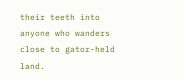their teeth into anyone who wanders close to gator-held land.